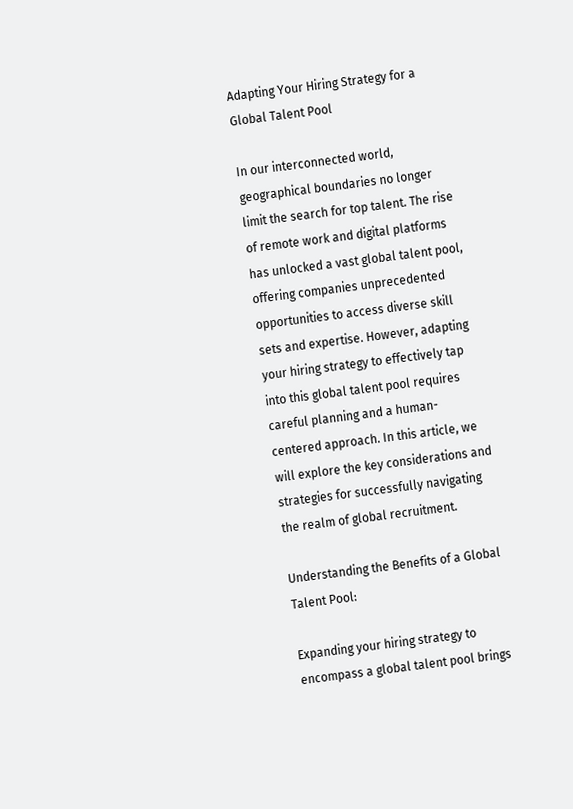Adapting Your Hiring Strategy for a Global Talent Pool

In our interconnected world, geographical boundaries no longer limit the search for top talent. The rise of remote work and digital platforms has unlocked a vast global talent pool, offering companies unprecedented opportunities to access diverse skill sets and expertise. However, adapting your hiring strategy to effectively tap into this global talent pool requires careful planning and a human-centered approach. In this article, we will explore the key considerations and strategies for successfully navigating the realm of global recruitment.

Understanding the Benefits of a Global Talent Pool:

Expanding your hiring strategy to encompass a global talent pool brings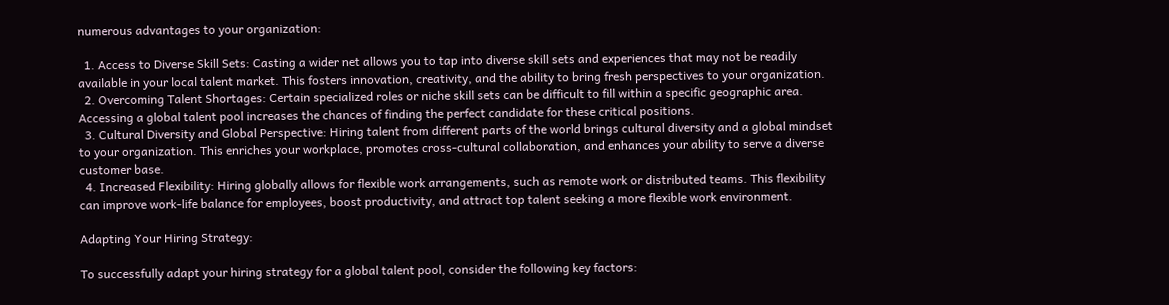numerous advantages to your organization:

  1. Access to Diverse Skill Sets: Casting a wider net allows you to tap into diverse skill sets and experiences that may not be readily available in your local talent market. This fosters innovation, creativity, and the ability to bring fresh perspectives to your organization.
  2. Overcoming Talent Shortages: Certain specialized roles or niche skill sets can be difficult to fill within a specific geographic area. Accessing a global talent pool increases the chances of finding the perfect candidate for these critical positions.
  3. Cultural Diversity and Global Perspective: Hiring talent from different parts of the world brings cultural diversity and a global mindset to your organization. This enriches your workplace, promotes cross-cultural collaboration, and enhances your ability to serve a diverse customer base.
  4. Increased Flexibility: Hiring globally allows for flexible work arrangements, such as remote work or distributed teams. This flexibility can improve work-life balance for employees, boost productivity, and attract top talent seeking a more flexible work environment.

Adapting Your Hiring Strategy:

To successfully adapt your hiring strategy for a global talent pool, consider the following key factors: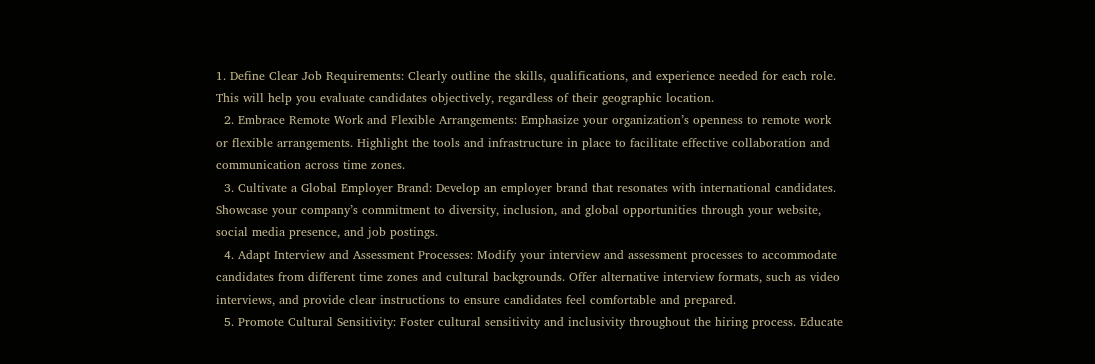1. Define Clear Job Requirements: Clearly outline the skills, qualifications, and experience needed for each role. This will help you evaluate candidates objectively, regardless of their geographic location.
  2. Embrace Remote Work and Flexible Arrangements: Emphasize your organization’s openness to remote work or flexible arrangements. Highlight the tools and infrastructure in place to facilitate effective collaboration and communication across time zones.
  3. Cultivate a Global Employer Brand: Develop an employer brand that resonates with international candidates. Showcase your company’s commitment to diversity, inclusion, and global opportunities through your website, social media presence, and job postings.
  4. Adapt Interview and Assessment Processes: Modify your interview and assessment processes to accommodate candidates from different time zones and cultural backgrounds. Offer alternative interview formats, such as video interviews, and provide clear instructions to ensure candidates feel comfortable and prepared.
  5. Promote Cultural Sensitivity: Foster cultural sensitivity and inclusivity throughout the hiring process. Educate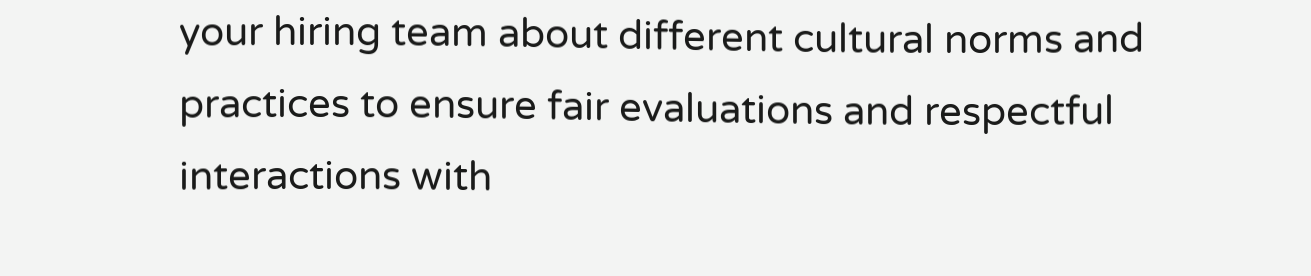your hiring team about different cultural norms and practices to ensure fair evaluations and respectful interactions with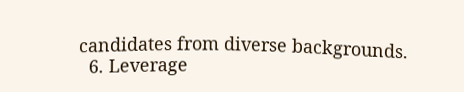candidates from diverse backgrounds.
  6. Leverage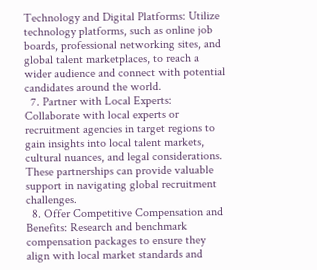Technology and Digital Platforms: Utilize technology platforms, such as online job boards, professional networking sites, and global talent marketplaces, to reach a wider audience and connect with potential candidates around the world.
  7. Partner with Local Experts: Collaborate with local experts or recruitment agencies in target regions to gain insights into local talent markets, cultural nuances, and legal considerations. These partnerships can provide valuable support in navigating global recruitment challenges.
  8. Offer Competitive Compensation and Benefits: Research and benchmark compensation packages to ensure they align with local market standards and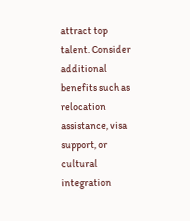attract top talent. Consider additional benefits such as relocation assistance, visa support, or cultural integration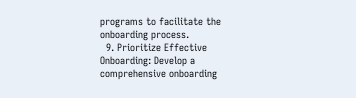programs to facilitate the onboarding process.
  9. Prioritize Effective Onboarding: Develop a comprehensive onboarding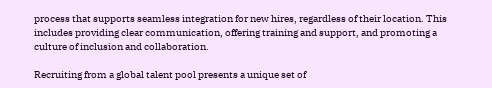process that supports seamless integration for new hires, regardless of their location. This includes providing clear communication, offering training and support, and promoting a culture of inclusion and collaboration.

Recruiting from a global talent pool presents a unique set of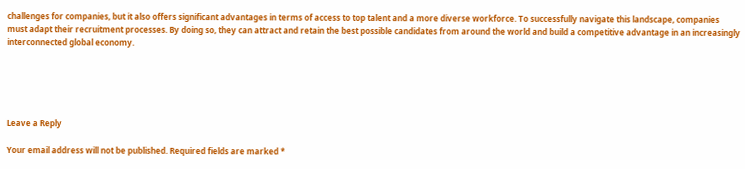challenges for companies, but it also offers significant advantages in terms of access to top talent and a more diverse workforce. To successfully navigate this landscape, companies must adapt their recruitment processes. By doing so, they can attract and retain the best possible candidates from around the world and build a competitive advantage in an increasingly interconnected global economy.





Leave a Reply

Your email address will not be published. Required fields are marked *